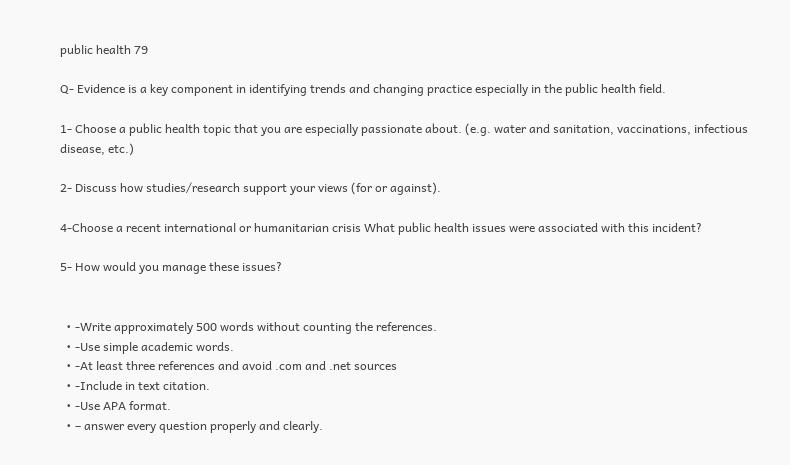public health 79

Q- Evidence is a key component in identifying trends and changing practice especially in the public health field.

1- Choose a public health topic that you are especially passionate about. (e.g. water and sanitation, vaccinations, infectious disease, etc.)

2- Discuss how studies/research support your views (for or against).

4-Choose a recent international or humanitarian crisis What public health issues were associated with this incident?

5- How would you manage these issues?


  • -Write approximately 500 words without counting the references.
  • -Use simple academic words.
  • -At least three references and avoid .com and .net sources
  • -Include in text citation.
  • -Use APA format.
  • – answer every question properly and clearly.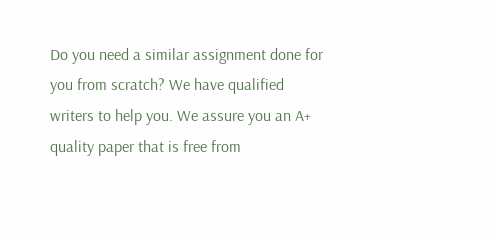Do you need a similar assignment done for you from scratch? We have qualified writers to help you. We assure you an A+ quality paper that is free from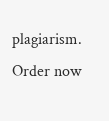plagiarism. Order now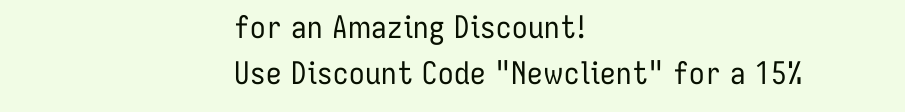for an Amazing Discount!
Use Discount Code "Newclient" for a 15%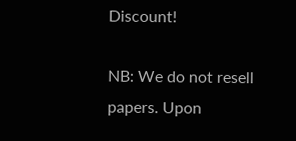Discount!

NB: We do not resell papers. Upon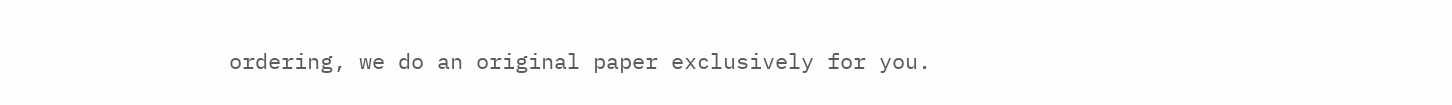ordering, we do an original paper exclusively for you.